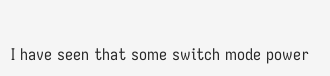I have seen that some switch mode power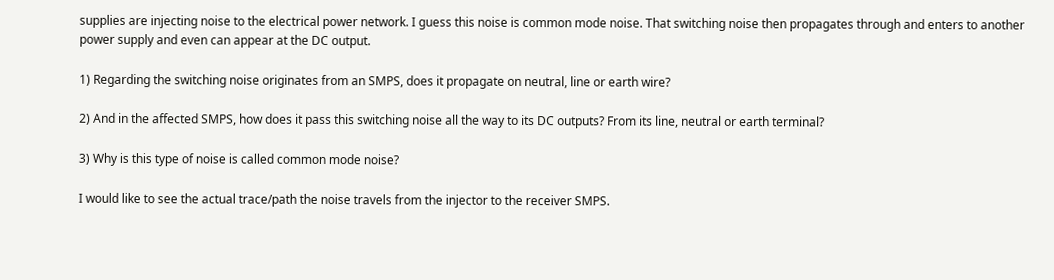supplies are injecting noise to the electrical power network. I guess this noise is common mode noise. That switching noise then propagates through and enters to another power supply and even can appear at the DC output.

1) Regarding the switching noise originates from an SMPS, does it propagate on neutral, line or earth wire?

2) And in the affected SMPS, how does it pass this switching noise all the way to its DC outputs? From its line, neutral or earth terminal?

3) Why is this type of noise is called common mode noise?

I would like to see the actual trace/path the noise travels from the injector to the receiver SMPS.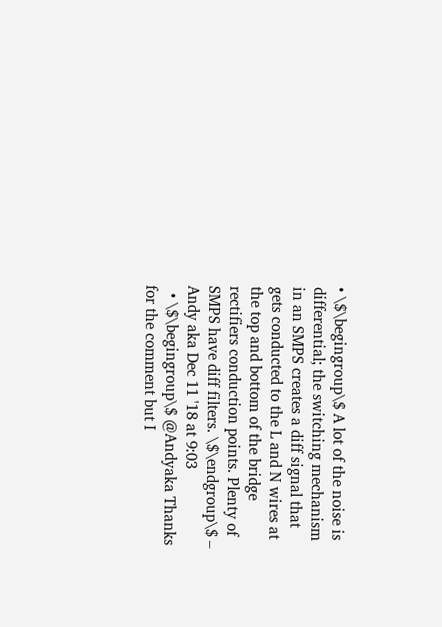• \$\begingroup\$ A lot of the noise is differential; the switching mechanism in an SMPS creates a diff signal that gets conducted to the L and N wires at the top and bottom of the bridge rectifiers conduction points. Plenty of SMPS have diff filters. \$\endgroup\$ – Andy aka Dec 11 '18 at 9:03
  • \$\begingroup\$ @Andyaka Thanks for the comment but I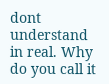dont understand in real. Why do you call it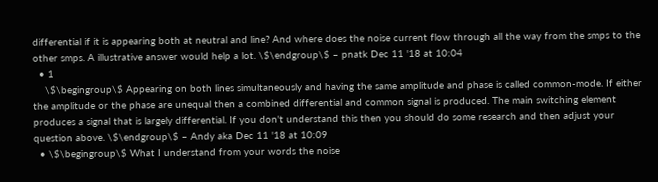differential if it is appearing both at neutral and line? And where does the noise current flow through all the way from the smps to the other smps. A illustrative answer would help a lot. \$\endgroup\$ – pnatk Dec 11 '18 at 10:04
  • 1
    \$\begingroup\$ Appearing on both lines simultaneously and having the same amplitude and phase is called common-mode. If either the amplitude or the phase are unequal then a combined differential and common signal is produced. The main switching element produces a signal that is largely differential. If you don't understand this then you should do some research and then adjust your question above. \$\endgroup\$ – Andy aka Dec 11 '18 at 10:09
  • \$\begingroup\$ What I understand from your words the noise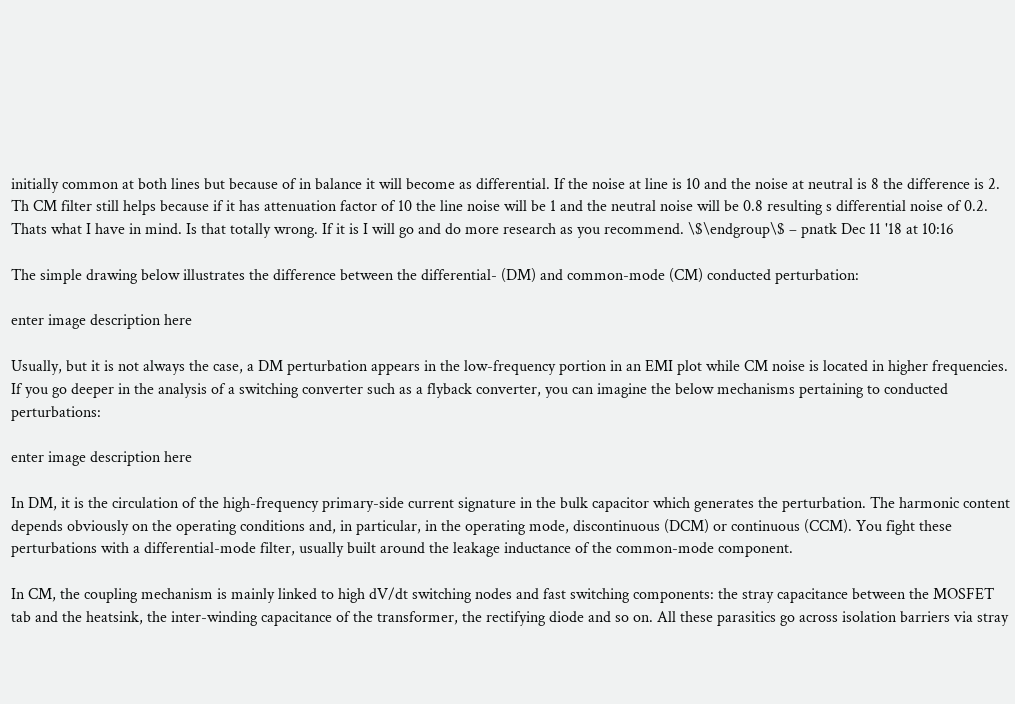initially common at both lines but because of in balance it will become as differential. If the noise at line is 10 and the noise at neutral is 8 the difference is 2. Th CM filter still helps because if it has attenuation factor of 10 the line noise will be 1 and the neutral noise will be 0.8 resulting s differential noise of 0.2. Thats what I have in mind. Is that totally wrong. If it is I will go and do more research as you recommend. \$\endgroup\$ – pnatk Dec 11 '18 at 10:16

The simple drawing below illustrates the difference between the differential- (DM) and common-mode (CM) conducted perturbation:

enter image description here

Usually, but it is not always the case, a DM perturbation appears in the low-frequency portion in an EMI plot while CM noise is located in higher frequencies. If you go deeper in the analysis of a switching converter such as a flyback converter, you can imagine the below mechanisms pertaining to conducted perturbations:

enter image description here

In DM, it is the circulation of the high-frequency primary-side current signature in the bulk capacitor which generates the perturbation. The harmonic content depends obviously on the operating conditions and, in particular, in the operating mode, discontinuous (DCM) or continuous (CCM). You fight these perturbations with a differential-mode filter, usually built around the leakage inductance of the common-mode component.

In CM, the coupling mechanism is mainly linked to high dV/dt switching nodes and fast switching components: the stray capacitance between the MOSFET tab and the heatsink, the inter-winding capacitance of the transformer, the rectifying diode and so on. All these parasitics go across isolation barriers via stray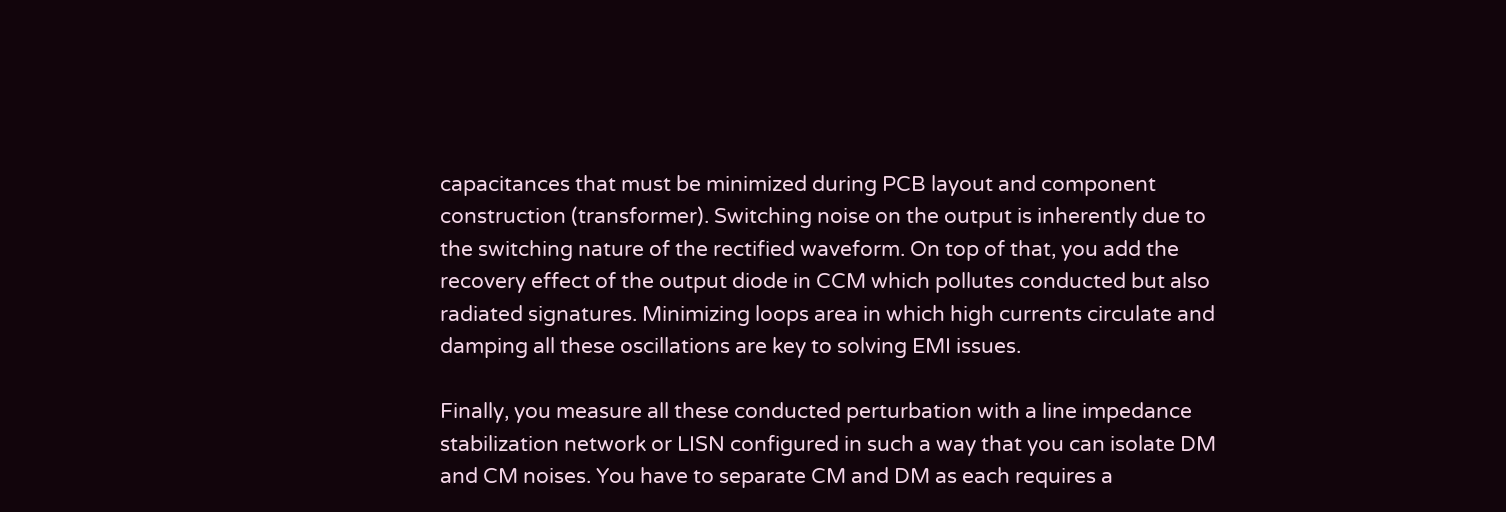capacitances that must be minimized during PCB layout and component construction (transformer). Switching noise on the output is inherently due to the switching nature of the rectified waveform. On top of that, you add the recovery effect of the output diode in CCM which pollutes conducted but also radiated signatures. Minimizing loops area in which high currents circulate and damping all these oscillations are key to solving EMI issues.

Finally, you measure all these conducted perturbation with a line impedance stabilization network or LISN configured in such a way that you can isolate DM and CM noises. You have to separate CM and DM as each requires a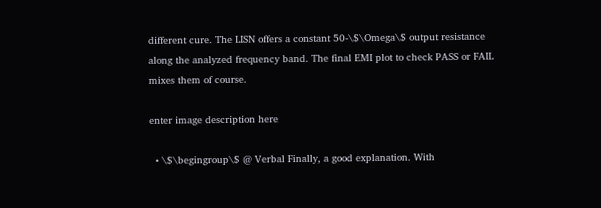different cure. The LISN offers a constant 50-\$\Omega\$ output resistance along the analyzed frequency band. The final EMI plot to check PASS or FAIL mixes them of course.

enter image description here

  • \$\begingroup\$ @ Verbal Finally, a good explanation. With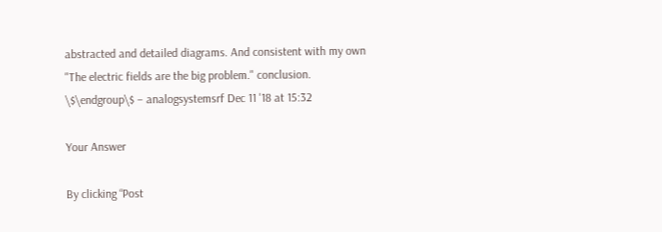abstracted and detailed diagrams. And consistent with my own "The electric fields are the big problem." conclusion. \$\endgroup\$ – analogsystemsrf Dec 11 '18 at 15:32

Your Answer

By clicking “Post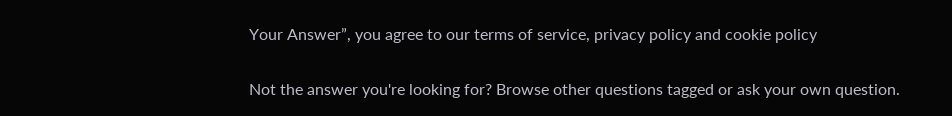Your Answer”, you agree to our terms of service, privacy policy and cookie policy

Not the answer you're looking for? Browse other questions tagged or ask your own question.